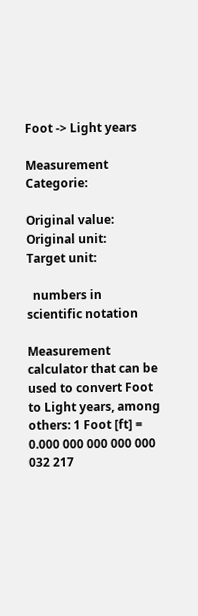Foot -> Light years

Measurement Categorie:

Original value:
Original unit:
Target unit:

  numbers in scientific notation

Measurement calculator that can be used to convert Foot to Light years, among others: 1 Foot [ft] = 0.000 000 000 000 000 032 217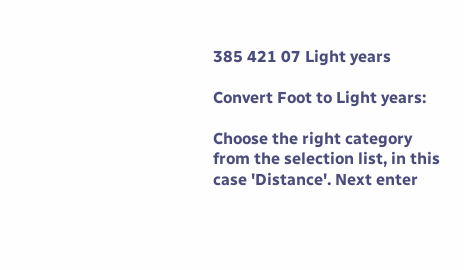385 421 07 Light years

Convert Foot to Light years:

Choose the right category from the selection list, in this case 'Distance'. Next enter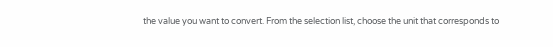the value you want to convert. From the selection list, choose the unit that corresponds to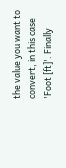the value you want to convert, in this case 'Foot [ft]'. Finally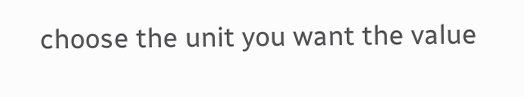choose the unit you want the value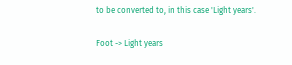to be converted to, in this case 'Light years'.

Foot -> Light years